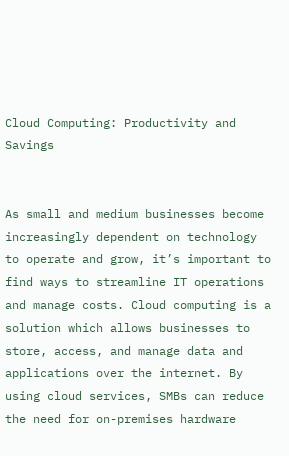Cloud Computing: Productivity and Savings


As small and medium businesses become increasingly dependent on technology to operate and grow, it’s important to find ways to streamline IT operations and manage costs. Cloud computing is a solution which allows businesses to store, access, and manage data and applications over the internet. By using cloud services, SMBs can reduce the need for on-premises hardware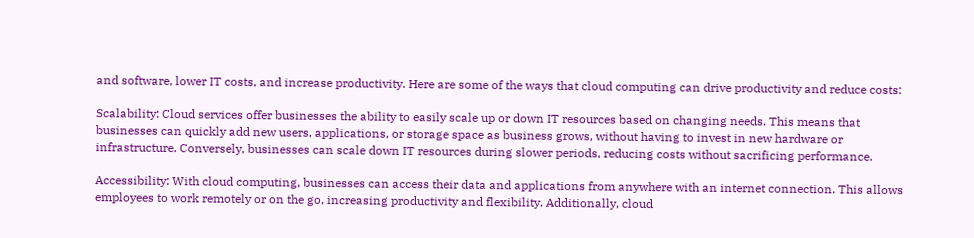and software, lower IT costs, and increase productivity. Here are some of the ways that cloud computing can drive productivity and reduce costs:

Scalability: Cloud services offer businesses the ability to easily scale up or down IT resources based on changing needs. This means that businesses can quickly add new users, applications, or storage space as business grows, without having to invest in new hardware or infrastructure. Conversely, businesses can scale down IT resources during slower periods, reducing costs without sacrificing performance.

Accessibility: With cloud computing, businesses can access their data and applications from anywhere with an internet connection. This allows employees to work remotely or on the go, increasing productivity and flexibility. Additionally, cloud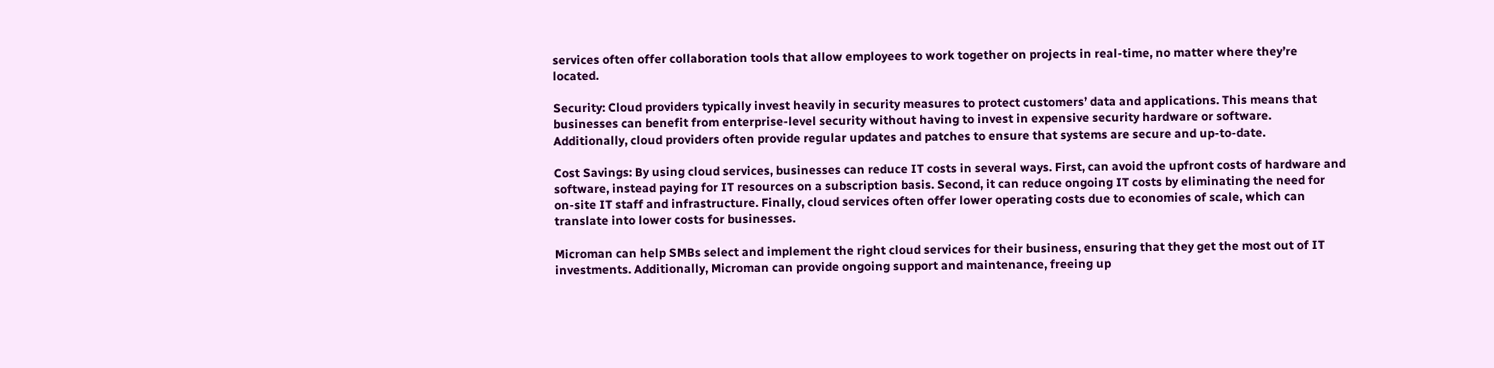services often offer collaboration tools that allow employees to work together on projects in real-time, no matter where they’re located.

Security: Cloud providers typically invest heavily in security measures to protect customers’ data and applications. This means that businesses can benefit from enterprise-level security without having to invest in expensive security hardware or software. Additionally, cloud providers often provide regular updates and patches to ensure that systems are secure and up-to-date.

Cost Savings: By using cloud services, businesses can reduce IT costs in several ways. First, can avoid the upfront costs of hardware and software, instead paying for IT resources on a subscription basis. Second, it can reduce ongoing IT costs by eliminating the need for on-site IT staff and infrastructure. Finally, cloud services often offer lower operating costs due to economies of scale, which can translate into lower costs for businesses.

Microman can help SMBs select and implement the right cloud services for their business, ensuring that they get the most out of IT investments. Additionally, Microman can provide ongoing support and maintenance, freeing up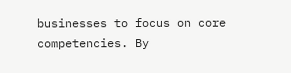businesses to focus on core competencies. By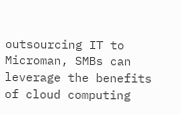outsourcing IT to Microman, SMBs can leverage the benefits of cloud computing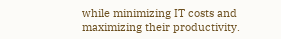while minimizing IT costs and maximizing their productivity.